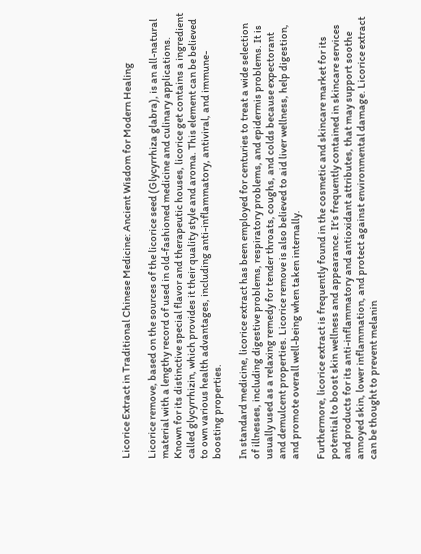Licorice Extract in Traditional Chinese Medicine: Ancient Wisdom for Modern Healing

Licorice remove, based on the sources of the licorice seed (Glycyrrhiza glabra), is an all-natural material with a lengthy record of used in old-fashioned medicine and culinary applications. Known for its distinctive special flavor and therapeutic houses, licorice get contains a ingredient called glycyrrhizin, which provides it their quality style and aroma. This element can be believed to own various health advantages, including anti-inflammatory, antiviral, and immune-boosting properties.

In standard medicine, licorice extract has been employed for centuries to treat a wide selection of illnesses, including digestive problems, respiratory problems, and epidermis problems. It is usually used as a relaxing remedy for tender throats, coughs, and colds because expectorant and demulcent properties. Licorice remove is also believed to aid liver wellness, help digestion, and promote overall well-being when taken internally.

Furthermore, licorice extract is frequently found in the cosmetic and skincare market for its potential to boost skin wellness and appearance. It’s frequently contained in skincare services and products for its anti-inflammatory and antioxidant attributes, that may support soothe annoyed skin, lower inflammation, and protect against environmental damage. Licorice extract can be thought to prevent melanin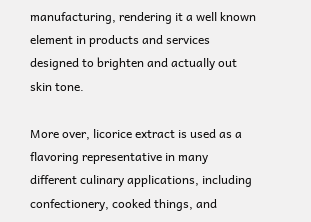manufacturing, rendering it a well known element in products and services designed to brighten and actually out skin tone.

More over, licorice extract is used as a flavoring representative in many different culinary applications, including confectionery, cooked things, and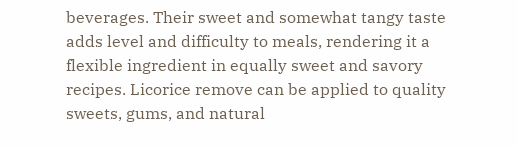beverages. Their sweet and somewhat tangy taste adds level and difficulty to meals, rendering it a flexible ingredient in equally sweet and savory recipes. Licorice remove can be applied to quality sweets, gums, and natural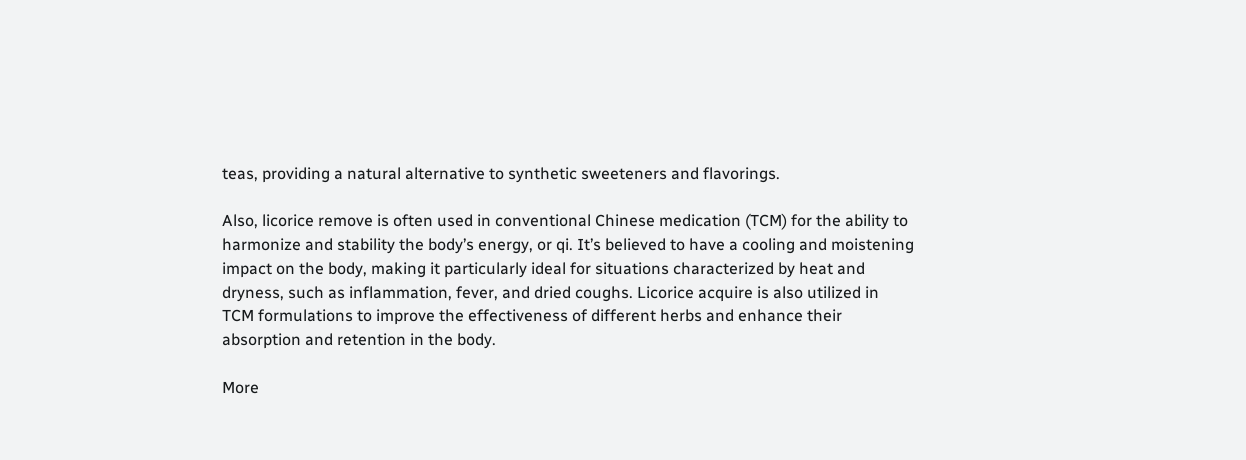teas, providing a natural alternative to synthetic sweeteners and flavorings.

Also, licorice remove is often used in conventional Chinese medication (TCM) for the ability to harmonize and stability the body’s energy, or qi. It’s believed to have a cooling and moistening impact on the body, making it particularly ideal for situations characterized by heat and dryness, such as inflammation, fever, and dried coughs. Licorice acquire is also utilized in TCM formulations to improve the effectiveness of different herbs and enhance their absorption and retention in the body.

More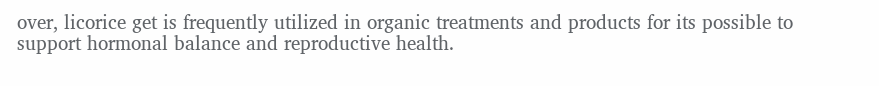over, licorice get is frequently utilized in organic treatments and products for its possible to support hormonal balance and reproductive health.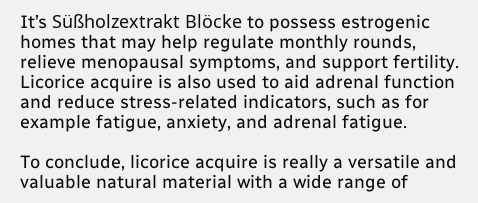It’s Süßholzextrakt Blöcke to possess estrogenic homes that may help regulate monthly rounds, relieve menopausal symptoms, and support fertility. Licorice acquire is also used to aid adrenal function and reduce stress-related indicators, such as for example fatigue, anxiety, and adrenal fatigue.

To conclude, licorice acquire is really a versatile and valuable natural material with a wide range of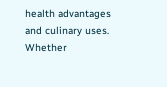health advantages and culinary uses. Whether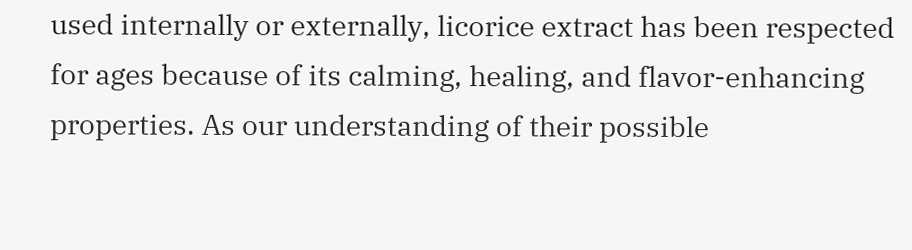used internally or externally, licorice extract has been respected for ages because of its calming, healing, and flavor-enhancing properties. As our understanding of their possible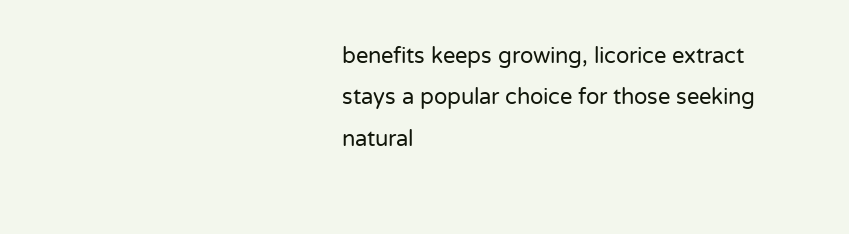benefits keeps growing, licorice extract stays a popular choice for those seeking natural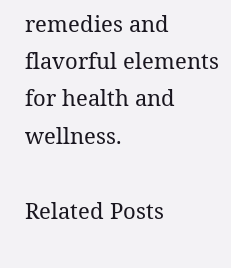remedies and flavorful elements for health and wellness.

Related Posts